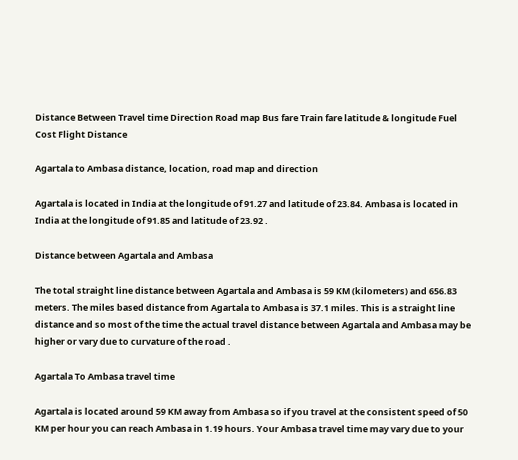Distance Between Travel time Direction Road map Bus fare Train fare latitude & longitude Fuel Cost Flight Distance

Agartala to Ambasa distance, location, road map and direction

Agartala is located in India at the longitude of 91.27 and latitude of 23.84. Ambasa is located in India at the longitude of 91.85 and latitude of 23.92 .

Distance between Agartala and Ambasa

The total straight line distance between Agartala and Ambasa is 59 KM (kilometers) and 656.83 meters. The miles based distance from Agartala to Ambasa is 37.1 miles. This is a straight line distance and so most of the time the actual travel distance between Agartala and Ambasa may be higher or vary due to curvature of the road .

Agartala To Ambasa travel time

Agartala is located around 59 KM away from Ambasa so if you travel at the consistent speed of 50 KM per hour you can reach Ambasa in 1.19 hours. Your Ambasa travel time may vary due to your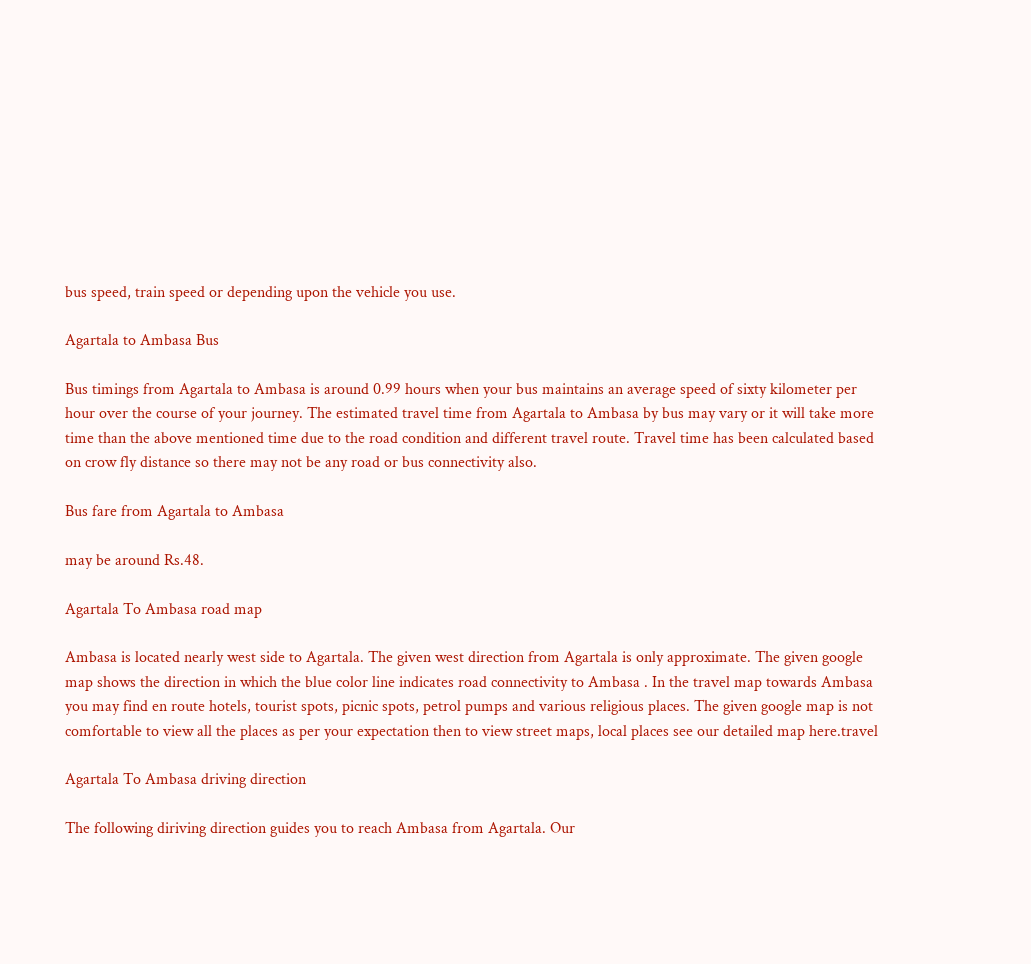bus speed, train speed or depending upon the vehicle you use.

Agartala to Ambasa Bus

Bus timings from Agartala to Ambasa is around 0.99 hours when your bus maintains an average speed of sixty kilometer per hour over the course of your journey. The estimated travel time from Agartala to Ambasa by bus may vary or it will take more time than the above mentioned time due to the road condition and different travel route. Travel time has been calculated based on crow fly distance so there may not be any road or bus connectivity also.

Bus fare from Agartala to Ambasa

may be around Rs.48.

Agartala To Ambasa road map

Ambasa is located nearly west side to Agartala. The given west direction from Agartala is only approximate. The given google map shows the direction in which the blue color line indicates road connectivity to Ambasa . In the travel map towards Ambasa you may find en route hotels, tourist spots, picnic spots, petrol pumps and various religious places. The given google map is not comfortable to view all the places as per your expectation then to view street maps, local places see our detailed map here.travel

Agartala To Ambasa driving direction

The following diriving direction guides you to reach Ambasa from Agartala. Our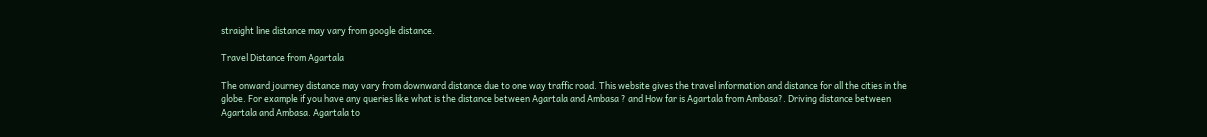straight line distance may vary from google distance.

Travel Distance from Agartala

The onward journey distance may vary from downward distance due to one way traffic road. This website gives the travel information and distance for all the cities in the globe. For example if you have any queries like what is the distance between Agartala and Ambasa ? and How far is Agartala from Ambasa?. Driving distance between Agartala and Ambasa. Agartala to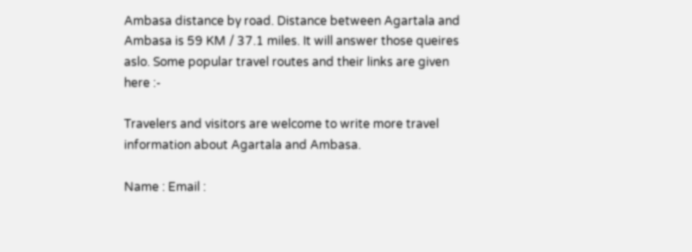Ambasa distance by road. Distance between Agartala and Ambasa is 59 KM / 37.1 miles. It will answer those queires aslo. Some popular travel routes and their links are given here :-

Travelers and visitors are welcome to write more travel information about Agartala and Ambasa.

Name : Email :